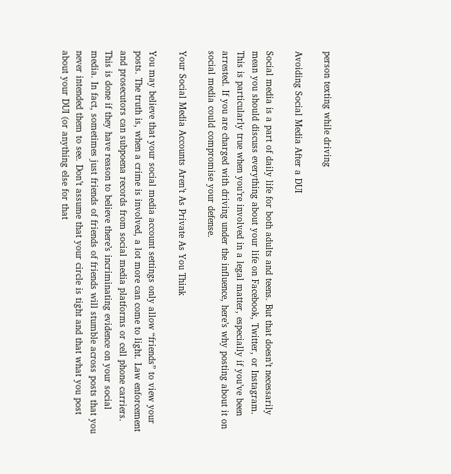person texting while driving

Avoiding Social Media After a DUI

Social media is a part of daily life for both adults and teens. But that doesn’t necessarily mean you should discuss everything about your life on Facebook, Twitter, or Instagram. This is particularly true when you’re involved in a legal matter, especially if you’ve been arrested. If you are charged with driving under the influence, here’s why posting about it on social media could compromise your defense.

Your Social Media Accounts Aren’t As Private As You Think

You may believe that your social media account settings only allow “friends” to view your posts. The truth is, when a crime is involved, a lot more can come to light. Law enforcement and prosecutors can subpoena records from social media platforms or cell phone carriers. This is done if they have reason to believe there’s incriminating evidence on your social media. In fact, sometimes just friends of friends of friends will stumble across posts that you never intended them to see. Don’t assume that your circle is tight and that what you post about your DUI (or anything else for that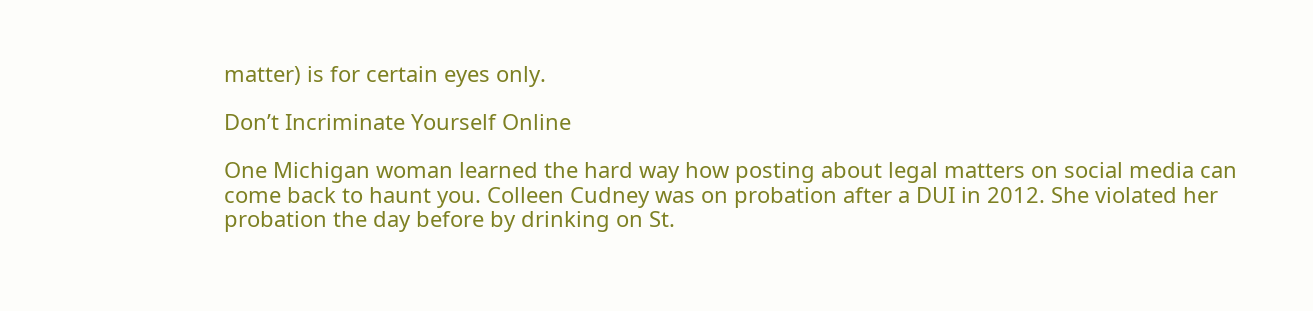matter) is for certain eyes only.

Don’t Incriminate Yourself Online

One Michigan woman learned the hard way how posting about legal matters on social media can come back to haunt you. Colleen Cudney was on probation after a DUI in 2012. She violated her probation the day before by drinking on St.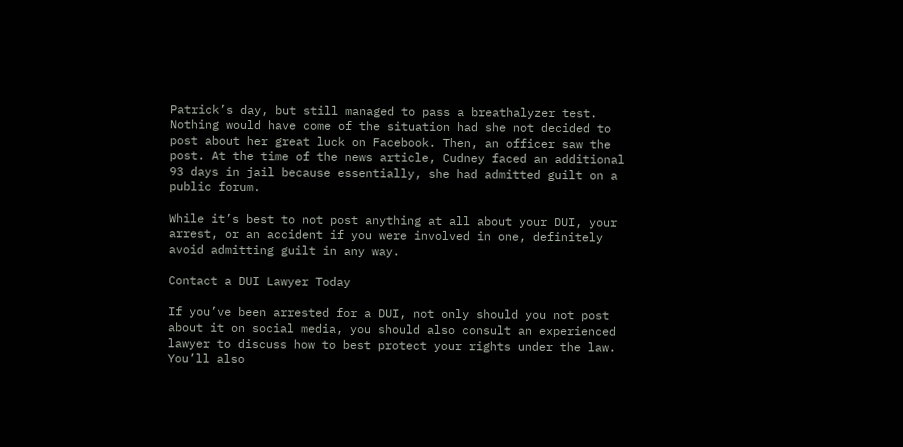Patrick’s day, but still managed to pass a breathalyzer test. Nothing would have come of the situation had she not decided to post about her great luck on Facebook. Then, an officer saw the post. At the time of the news article, Cudney faced an additional 93 days in jail because essentially, she had admitted guilt on a public forum.

While it’s best to not post anything at all about your DUI, your arrest, or an accident if you were involved in one, definitely avoid admitting guilt in any way.

Contact a DUI Lawyer Today

If you’ve been arrested for a DUI, not only should you not post about it on social media, you should also consult an experienced lawyer to discuss how to best protect your rights under the law. You’ll also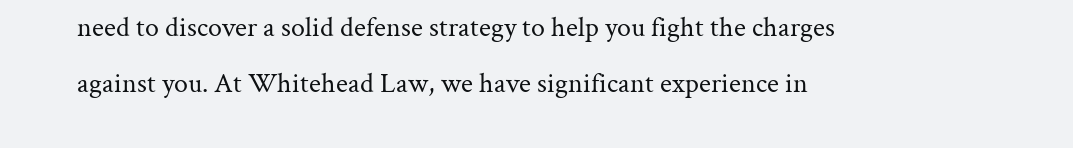need to discover a solid defense strategy to help you fight the charges against you. At Whitehead Law, we have significant experience in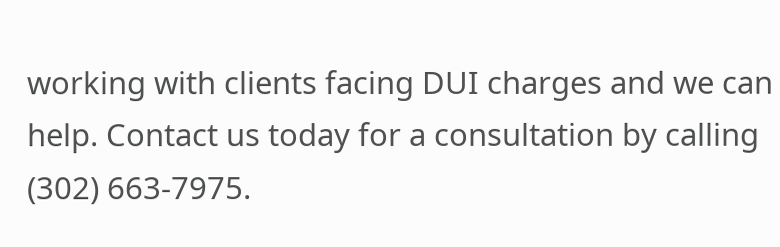working with clients facing DUI charges and we can help. Contact us today for a consultation by calling (302) 663-7975.